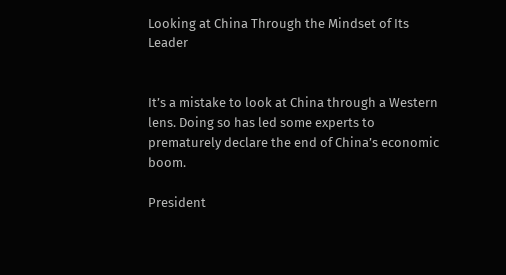Looking at China Through the Mindset of Its Leader


It’s a mistake to look at China through a Western lens. Doing so has led some experts to prematurely declare the end of China’s economic boom.

President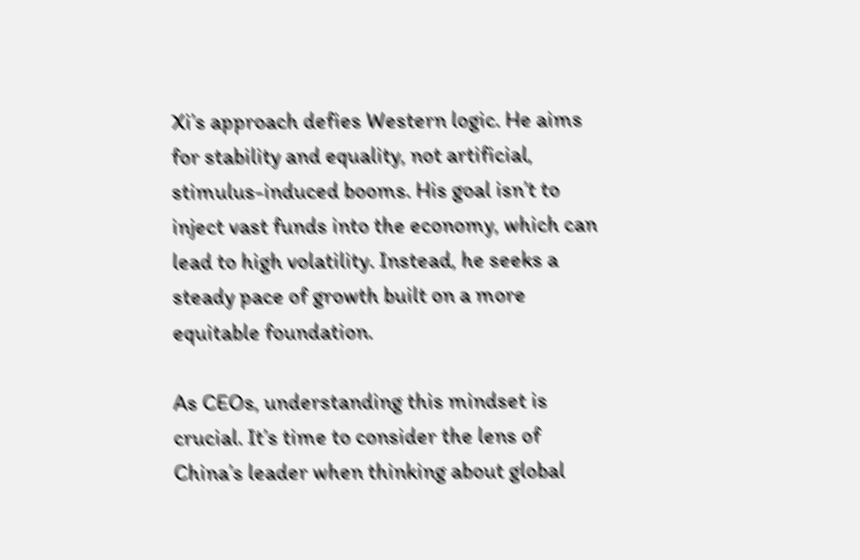Xi’s approach defies Western logic. He aims for stability and equality, not artificial, stimulus-induced booms. His goal isn’t to inject vast funds into the economy, which can lead to high volatility. Instead, he seeks a steady pace of growth built on a more equitable foundation.

As CEOs, understanding this mindset is crucial. It’s time to consider the lens of China’s leader when thinking about global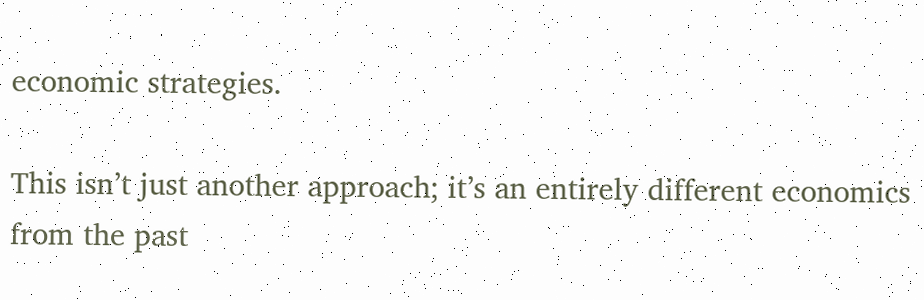economic strategies.

This isn’t just another approach; it’s an entirely different economics from the past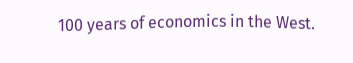100 years of economics in the West.